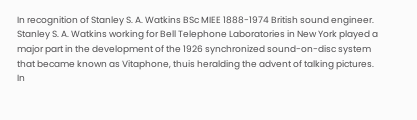In recognition of Stanley S. A. Watkins BSc MIEE 1888-1974 British sound engineer. Stanley S. A. Watkins working for Bell Telephone Laboratories in New York played a major part in the development of the 1926 synchronized sound-on-disc system that became known as Vitaphone, thuis heralding the advent of talking pictures. In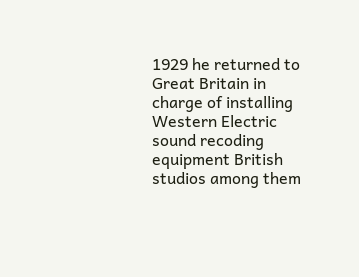1929 he returned to Great Britain in charge of installing Western Electric sound recoding equipment British studios among them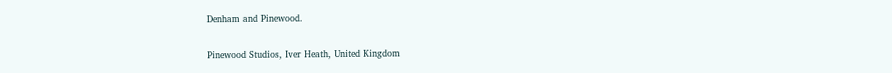Denham and Pinewood.

Pinewood Studios, Iver Heath, United Kingdom